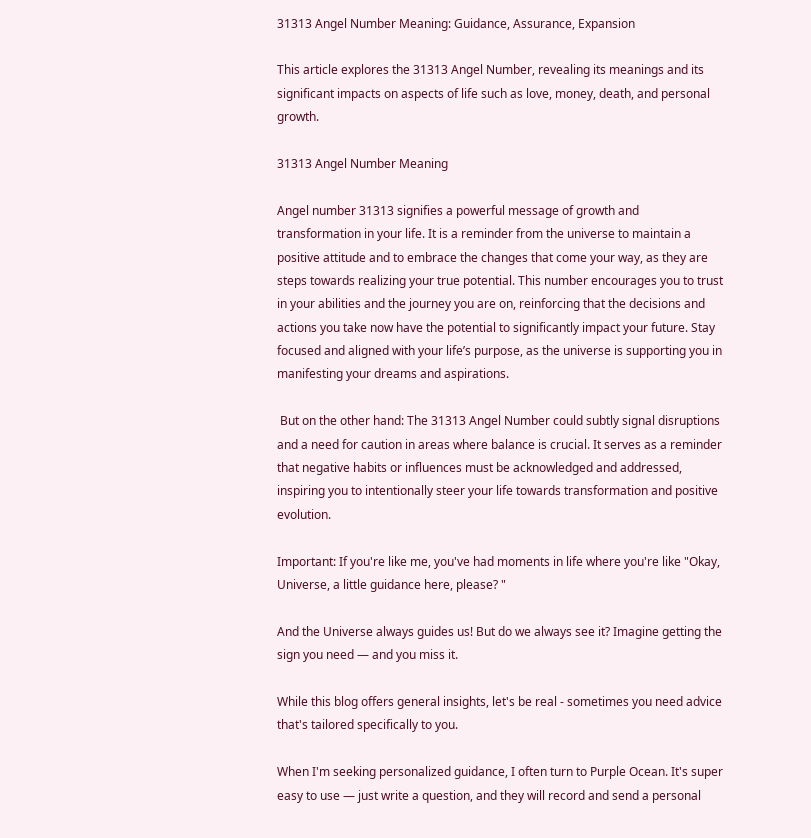31313 Angel Number Meaning: Guidance, Assurance, Expansion

This article explores the 31313 Angel Number, revealing its meanings and its significant impacts on aspects of life such as love, money, death, and personal growth.

31313 Angel Number Meaning

Angel number 31313 signifies a powerful message of growth and transformation in your life. It is a reminder from the universe to maintain a positive attitude and to embrace the changes that come your way, as they are steps towards realizing your true potential. This number encourages you to trust in your abilities and the journey you are on, reinforcing that the decisions and actions you take now have the potential to significantly impact your future. Stay focused and aligned with your life’s purpose, as the universe is supporting you in manifesting your dreams and aspirations.

 But on the other hand: The 31313 Angel Number could subtly signal disruptions and a need for caution in areas where balance is crucial. It serves as a reminder that negative habits or influences must be acknowledged and addressed, inspiring you to intentionally steer your life towards transformation and positive evolution.

Important: If you're like me, you've had moments in life where you're like "Okay, Universe, a little guidance here, please? "

And the Universe always guides us! But do we always see it? Imagine getting the sign you need — and you miss it.

While this blog offers general insights, let's be real - sometimes you need advice that's tailored specifically to you.

When I'm seeking personalized guidance, I often turn to Purple Ocean. It's super easy to use — just write a question, and they will record and send a personal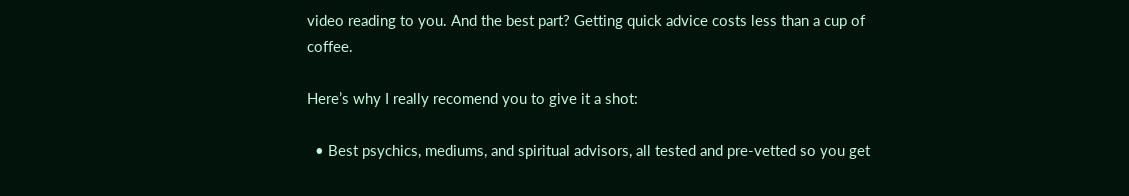video reading to you. And the best part? Getting quick advice costs less than a cup of coffee.

Here’s why I really recomend you to give it a shot:

  • Best psychics, mediums, and spiritual advisors, all tested and pre-vetted so you get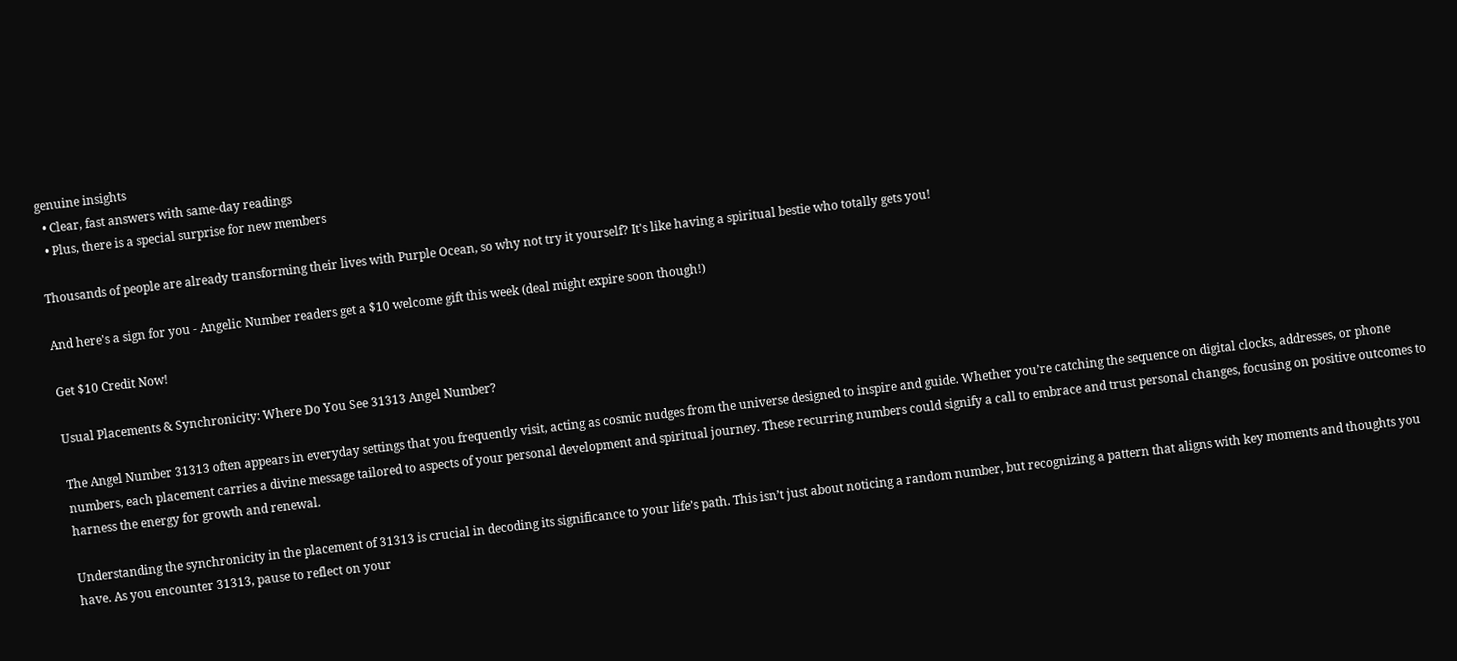genuine insights
  • Clear, fast answers with same-day readings
  • Plus, there is a special surprise for new members

Thousands of people are already transforming their lives with Purple Ocean, so why not try it yourself? It's like having a spiritual bestie who totally gets you!

And here's a sign for you - Angelic Number readers get a $10 welcome gift this week (deal might expire soon though!)

Get $10 Credit Now!

Usual Placements & Synchronicity: Where Do You See 31313 Angel Number?

The Angel Number 31313 often appears in everyday settings that you frequently visit, acting as cosmic nudges from the universe designed to inspire and guide. Whether you’re catching the sequence on digital clocks, addresses, or phone numbers, each placement carries a divine message tailored to aspects of your personal development and spiritual journey. These recurring numbers could signify a call to embrace and trust personal changes, focusing on positive outcomes to harness the energy for growth and renewal.

Understanding the synchronicity in the placement of 31313 is crucial in decoding its significance to your life’s path. This isn’t just about noticing a random number, but recognizing a pattern that aligns with key moments and thoughts you have. As you encounter 31313, pause to reflect on your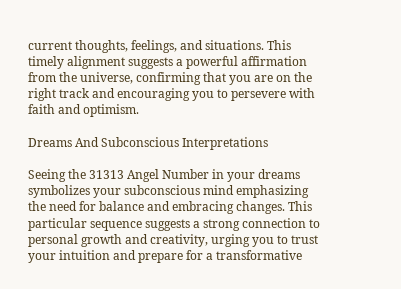current thoughts, feelings, and situations. This timely alignment suggests a powerful affirmation from the universe, confirming that you are on the right track and encouraging you to persevere with faith and optimism.

Dreams And Subconscious Interpretations

Seeing the 31313 Angel Number in your dreams symbolizes your subconscious mind emphasizing the need for balance and embracing changes. This particular sequence suggests a strong connection to personal growth and creativity, urging you to trust your intuition and prepare for a transformative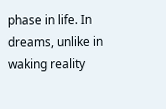phase in life. In dreams, unlike in waking reality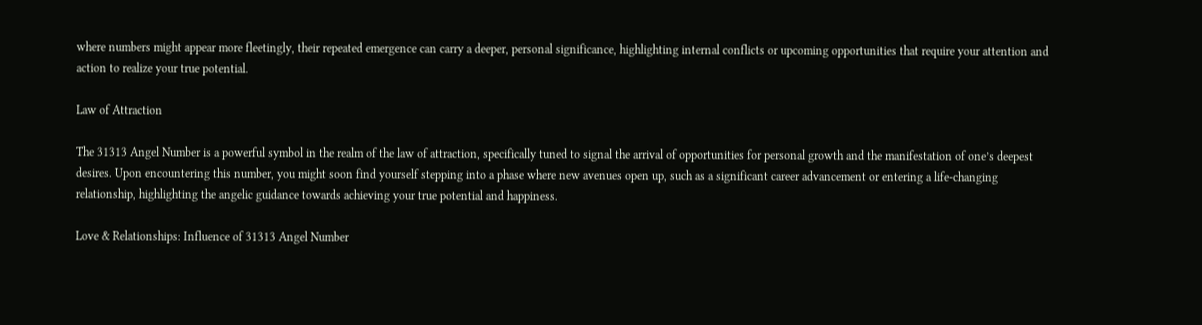where numbers might appear more fleetingly, their repeated emergence can carry a deeper, personal significance, highlighting internal conflicts or upcoming opportunities that require your attention and action to realize your true potential.

Law of Attraction

The 31313 Angel Number is a powerful symbol in the realm of the law of attraction, specifically tuned to signal the arrival of opportunities for personal growth and the manifestation of one’s deepest desires. Upon encountering this number, you might soon find yourself stepping into a phase where new avenues open up, such as a significant career advancement or entering a life-changing relationship, highlighting the angelic guidance towards achieving your true potential and happiness.

Love & Relationships: Influence of 31313 Angel Number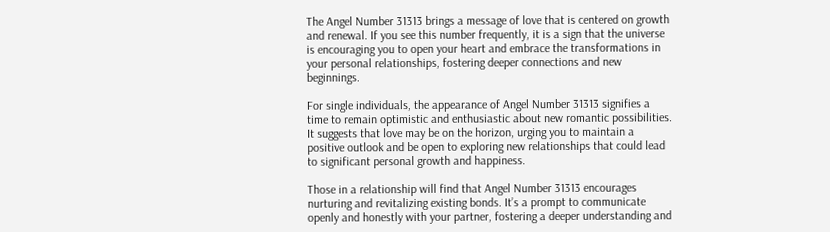The Angel Number 31313 brings a message of love that is centered on growth and renewal. If you see this number frequently, it is a sign that the universe is encouraging you to open your heart and embrace the transformations in your personal relationships, fostering deeper connections and new beginnings.

For single individuals, the appearance of Angel Number 31313 signifies a time to remain optimistic and enthusiastic about new romantic possibilities. It suggests that love may be on the horizon, urging you to maintain a positive outlook and be open to exploring new relationships that could lead to significant personal growth and happiness.

Those in a relationship will find that Angel Number 31313 encourages nurturing and revitalizing existing bonds. It’s a prompt to communicate openly and honestly with your partner, fostering a deeper understanding and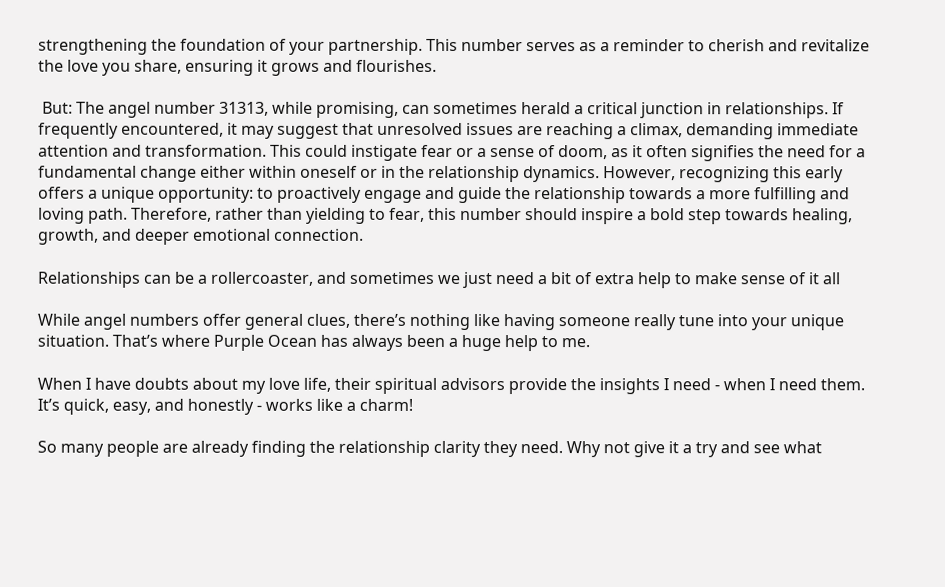strengthening the foundation of your partnership. This number serves as a reminder to cherish and revitalize the love you share, ensuring it grows and flourishes.

 But: The angel number 31313, while promising, can sometimes herald a critical junction in relationships. If frequently encountered, it may suggest that unresolved issues are reaching a climax, demanding immediate attention and transformation. This could instigate fear or a sense of doom, as it often signifies the need for a fundamental change either within oneself or in the relationship dynamics. However, recognizing this early offers a unique opportunity: to proactively engage and guide the relationship towards a more fulfilling and loving path. Therefore, rather than yielding to fear, this number should inspire a bold step towards healing, growth, and deeper emotional connection.

Relationships can be a rollercoaster, and sometimes we just need a bit of extra help to make sense of it all

While angel numbers offer general clues, there’s nothing like having someone really tune into your unique situation. That’s where Purple Ocean has always been a huge help to me.

When I have doubts about my love life, their spiritual advisors provide the insights I need - when I need them. It’s quick, easy, and honestly - works like a charm!

So many people are already finding the relationship clarity they need. Why not give it a try and see what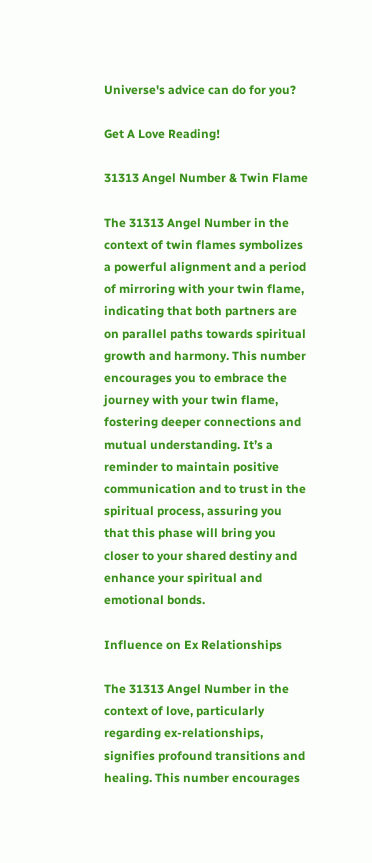Universe's advice can do for you?

Get A Love Reading!

31313 Angel Number & Twin Flame

The 31313 Angel Number in the context of twin flames symbolizes a powerful alignment and a period of mirroring with your twin flame, indicating that both partners are on parallel paths towards spiritual growth and harmony. This number encourages you to embrace the journey with your twin flame, fostering deeper connections and mutual understanding. It’s a reminder to maintain positive communication and to trust in the spiritual process, assuring you that this phase will bring you closer to your shared destiny and enhance your spiritual and emotional bonds.

Influence on Ex Relationships

The 31313 Angel Number in the context of love, particularly regarding ex-relationships, signifies profound transitions and healing. This number encourages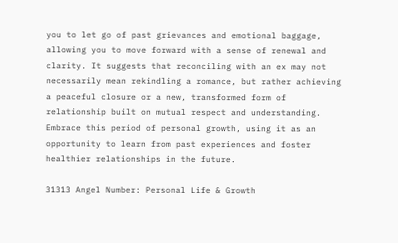you to let go of past grievances and emotional baggage, allowing you to move forward with a sense of renewal and clarity. It suggests that reconciling with an ex may not necessarily mean rekindling a romance, but rather achieving a peaceful closure or a new, transformed form of relationship built on mutual respect and understanding. Embrace this period of personal growth, using it as an opportunity to learn from past experiences and foster healthier relationships in the future.

31313 Angel Number: Personal Life & Growth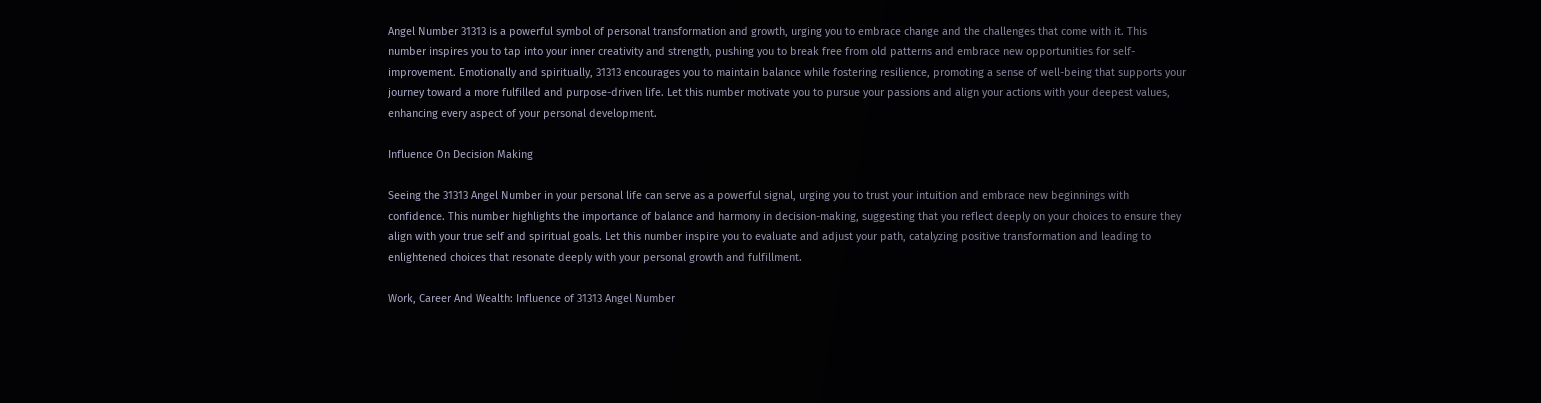Angel Number 31313 is a powerful symbol of personal transformation and growth, urging you to embrace change and the challenges that come with it. This number inspires you to tap into your inner creativity and strength, pushing you to break free from old patterns and embrace new opportunities for self-improvement. Emotionally and spiritually, 31313 encourages you to maintain balance while fostering resilience, promoting a sense of well-being that supports your journey toward a more fulfilled and purpose-driven life. Let this number motivate you to pursue your passions and align your actions with your deepest values, enhancing every aspect of your personal development.

Influence On Decision Making

Seeing the 31313 Angel Number in your personal life can serve as a powerful signal, urging you to trust your intuition and embrace new beginnings with confidence. This number highlights the importance of balance and harmony in decision-making, suggesting that you reflect deeply on your choices to ensure they align with your true self and spiritual goals. Let this number inspire you to evaluate and adjust your path, catalyzing positive transformation and leading to enlightened choices that resonate deeply with your personal growth and fulfillment.

Work, Career And Wealth: Influence of 31313 Angel Number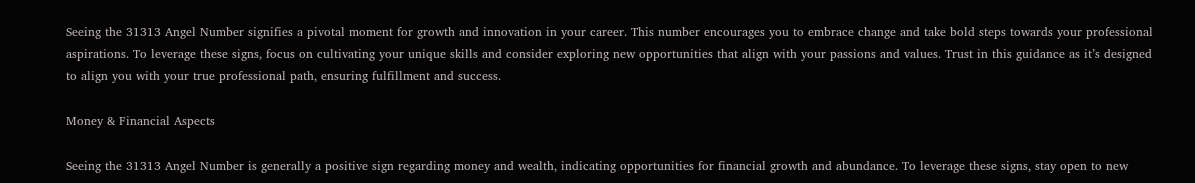Seeing the 31313 Angel Number signifies a pivotal moment for growth and innovation in your career. This number encourages you to embrace change and take bold steps towards your professional aspirations. To leverage these signs, focus on cultivating your unique skills and consider exploring new opportunities that align with your passions and values. Trust in this guidance as it’s designed to align you with your true professional path, ensuring fulfillment and success.

Money & Financial Aspects

Seeing the 31313 Angel Number is generally a positive sign regarding money and wealth, indicating opportunities for financial growth and abundance. To leverage these signs, stay open to new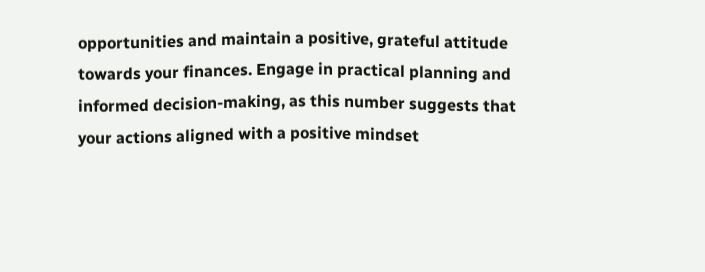opportunities and maintain a positive, grateful attitude towards your finances. Engage in practical planning and informed decision-making, as this number suggests that your actions aligned with a positive mindset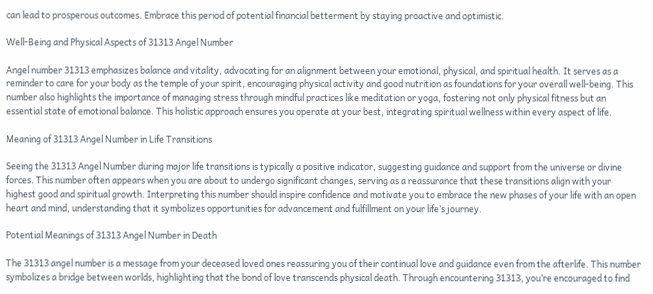can lead to prosperous outcomes. Embrace this period of potential financial betterment by staying proactive and optimistic.

Well-Being and Physical Aspects of 31313 Angel Number

Angel number 31313 emphasizes balance and vitality, advocating for an alignment between your emotional, physical, and spiritual health. It serves as a reminder to care for your body as the temple of your spirit, encouraging physical activity and good nutrition as foundations for your overall well-being. This number also highlights the importance of managing stress through mindful practices like meditation or yoga, fostering not only physical fitness but an essential state of emotional balance. This holistic approach ensures you operate at your best, integrating spiritual wellness within every aspect of life.

Meaning of 31313 Angel Number in Life Transitions

Seeing the 31313 Angel Number during major life transitions is typically a positive indicator, suggesting guidance and support from the universe or divine forces. This number often appears when you are about to undergo significant changes, serving as a reassurance that these transitions align with your highest good and spiritual growth. Interpreting this number should inspire confidence and motivate you to embrace the new phases of your life with an open heart and mind, understanding that it symbolizes opportunities for advancement and fulfillment on your life’s journey.

Potential Meanings of 31313 Angel Number in Death

The 31313 angel number is a message from your deceased loved ones reassuring you of their continual love and guidance even from the afterlife. This number symbolizes a bridge between worlds, highlighting that the bond of love transcends physical death. Through encountering 31313, you’re encouraged to find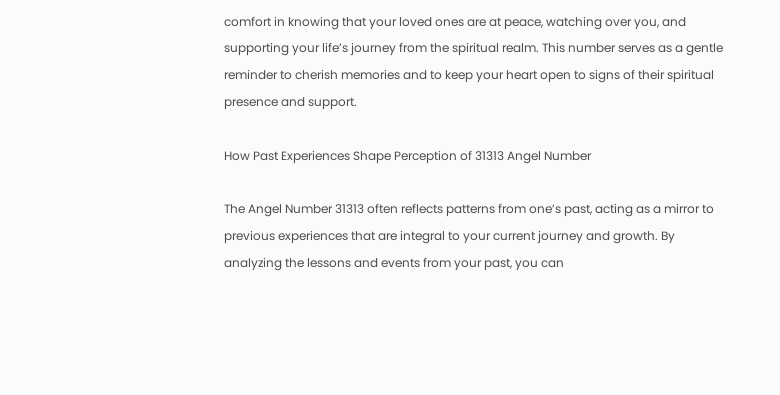comfort in knowing that your loved ones are at peace, watching over you, and supporting your life’s journey from the spiritual realm. This number serves as a gentle reminder to cherish memories and to keep your heart open to signs of their spiritual presence and support.

How Past Experiences Shape Perception of 31313 Angel Number

The Angel Number 31313 often reflects patterns from one’s past, acting as a mirror to previous experiences that are integral to your current journey and growth. By analyzing the lessons and events from your past, you can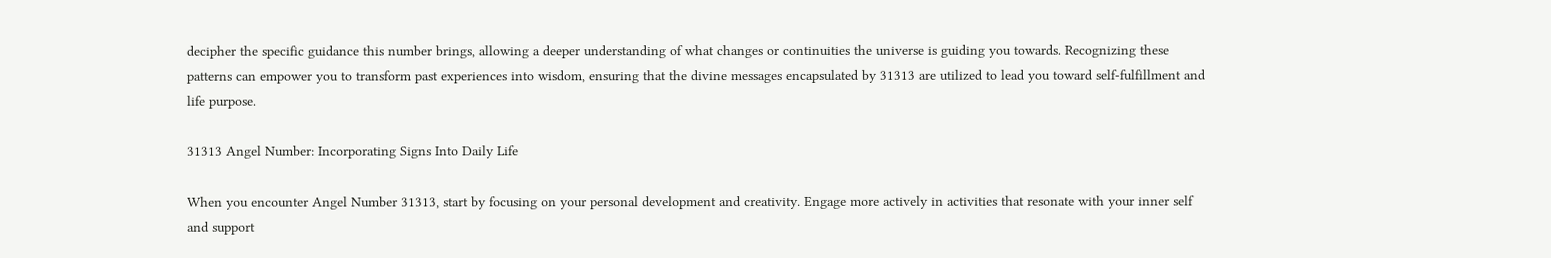decipher the specific guidance this number brings, allowing a deeper understanding of what changes or continuities the universe is guiding you towards. Recognizing these patterns can empower you to transform past experiences into wisdom, ensuring that the divine messages encapsulated by 31313 are utilized to lead you toward self-fulfillment and life purpose.

31313 Angel Number: Incorporating Signs Into Daily Life

When you encounter Angel Number 31313, start by focusing on your personal development and creativity. Engage more actively in activities that resonate with your inner self and support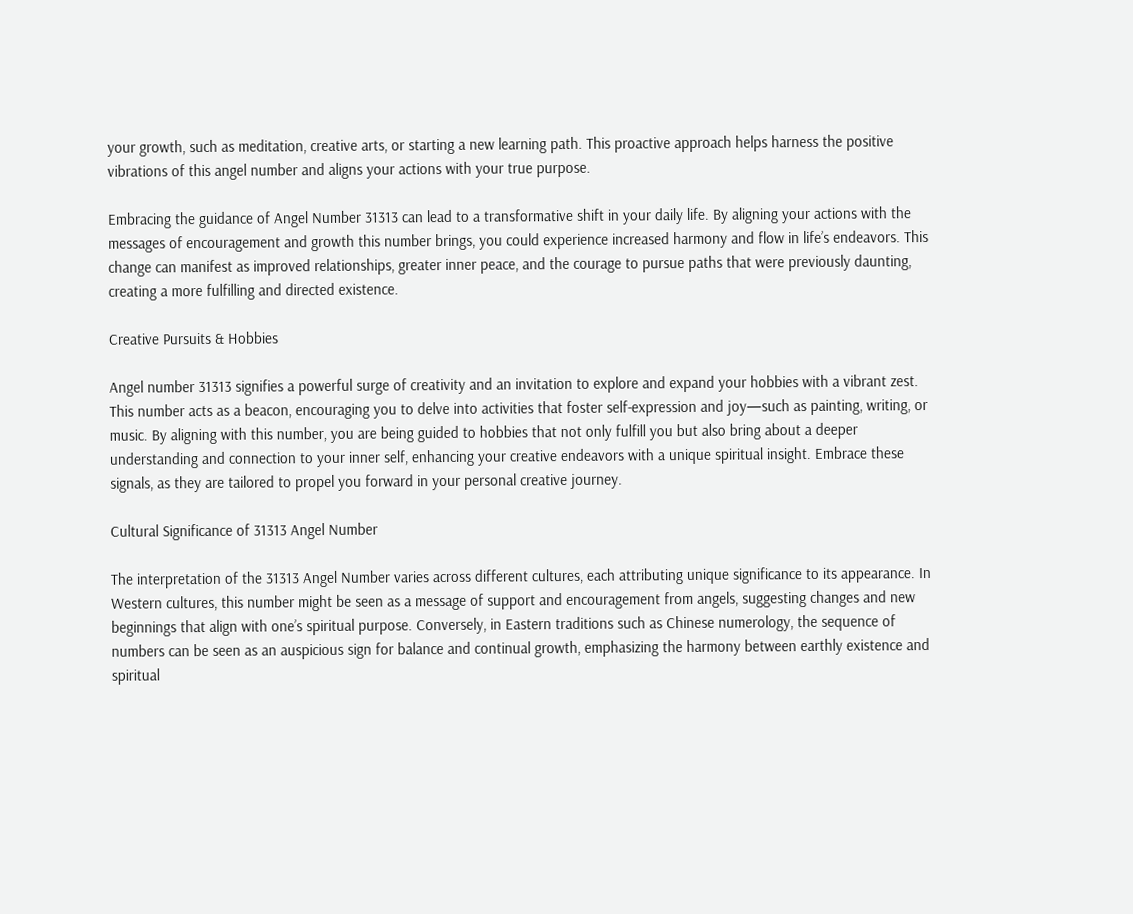your growth, such as meditation, creative arts, or starting a new learning path. This proactive approach helps harness the positive vibrations of this angel number and aligns your actions with your true purpose.

Embracing the guidance of Angel Number 31313 can lead to a transformative shift in your daily life. By aligning your actions with the messages of encouragement and growth this number brings, you could experience increased harmony and flow in life’s endeavors. This change can manifest as improved relationships, greater inner peace, and the courage to pursue paths that were previously daunting, creating a more fulfilling and directed existence.

Creative Pursuits & Hobbies

Angel number 31313 signifies a powerful surge of creativity and an invitation to explore and expand your hobbies with a vibrant zest. This number acts as a beacon, encouraging you to delve into activities that foster self-expression and joy—such as painting, writing, or music. By aligning with this number, you are being guided to hobbies that not only fulfill you but also bring about a deeper understanding and connection to your inner self, enhancing your creative endeavors with a unique spiritual insight. Embrace these signals, as they are tailored to propel you forward in your personal creative journey.

Cultural Significance of 31313 Angel Number

The interpretation of the 31313 Angel Number varies across different cultures, each attributing unique significance to its appearance. In Western cultures, this number might be seen as a message of support and encouragement from angels, suggesting changes and new beginnings that align with one’s spiritual purpose. Conversely, in Eastern traditions such as Chinese numerology, the sequence of numbers can be seen as an auspicious sign for balance and continual growth, emphasizing the harmony between earthly existence and spiritual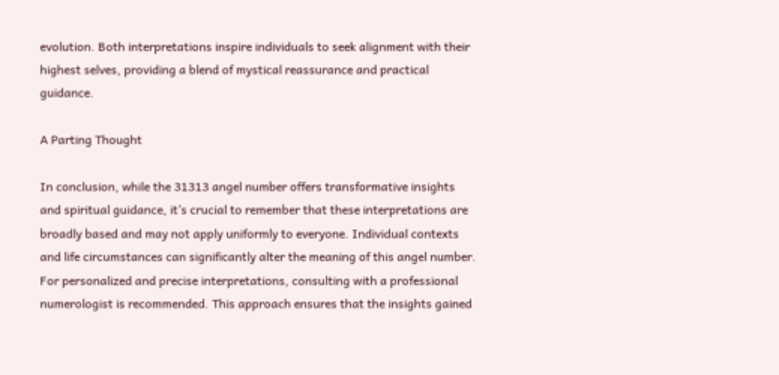evolution. Both interpretations inspire individuals to seek alignment with their highest selves, providing a blend of mystical reassurance and practical guidance.

A Parting Thought

In conclusion, while the 31313 angel number offers transformative insights and spiritual guidance, it’s crucial to remember that these interpretations are broadly based and may not apply uniformly to everyone. Individual contexts and life circumstances can significantly alter the meaning of this angel number. For personalized and precise interpretations, consulting with a professional numerologist is recommended. This approach ensures that the insights gained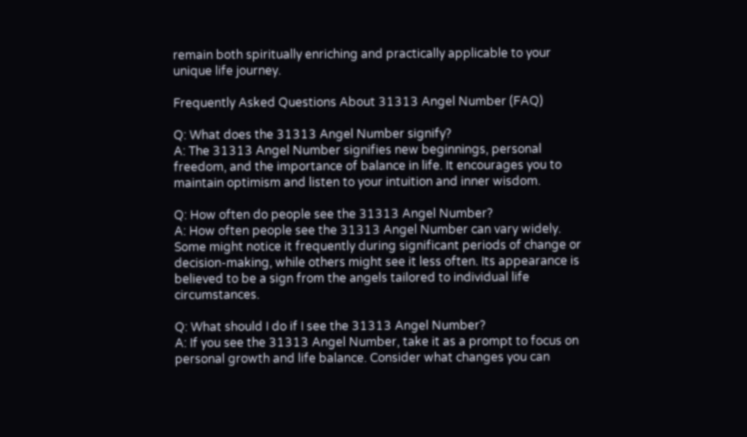remain both spiritually enriching and practically applicable to your unique life journey.

Frequently Asked Questions About 31313 Angel Number (FAQ)

Q: What does the 31313 Angel Number signify?
A: The 31313 Angel Number signifies new beginnings, personal freedom, and the importance of balance in life. It encourages you to maintain optimism and listen to your intuition and inner wisdom.

Q: How often do people see the 31313 Angel Number?
A: How often people see the 31313 Angel Number can vary widely. Some might notice it frequently during significant periods of change or decision-making, while others might see it less often. Its appearance is believed to be a sign from the angels tailored to individual life circumstances.

Q: What should I do if I see the 31313 Angel Number?
A: If you see the 31313 Angel Number, take it as a prompt to focus on personal growth and life balance. Consider what changes you can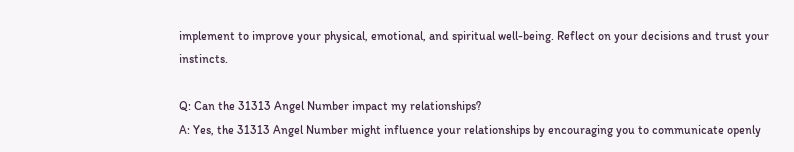implement to improve your physical, emotional, and spiritual well-being. Reflect on your decisions and trust your instincts.

Q: Can the 31313 Angel Number impact my relationships?
A: Yes, the 31313 Angel Number might influence your relationships by encouraging you to communicate openly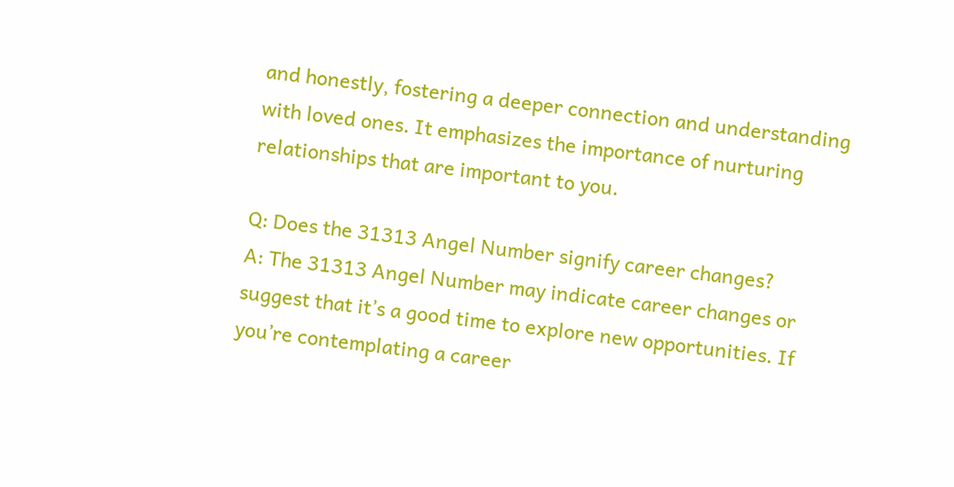and honestly, fostering a deeper connection and understanding with loved ones. It emphasizes the importance of nurturing relationships that are important to you.

Q: Does the 31313 Angel Number signify career changes?
A: The 31313 Angel Number may indicate career changes or suggest that it’s a good time to explore new opportunities. If you’re contemplating a career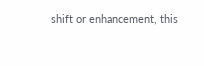shift or enhancement, this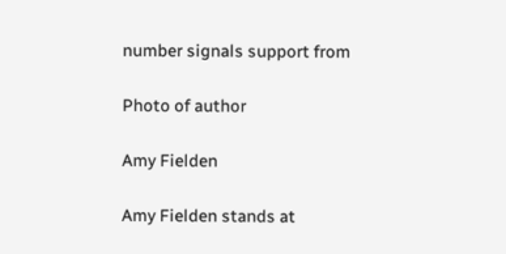number signals support from

Photo of author

Amy Fielden

Amy Fielden stands at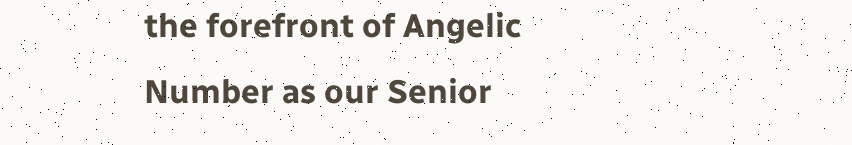the forefront of Angelic Number as our Senior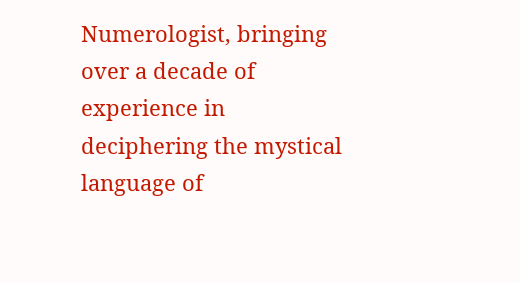Numerologist, bringing over a decade of experience in deciphering the mystical language of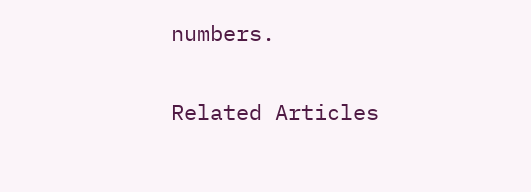numbers.

Related Articles